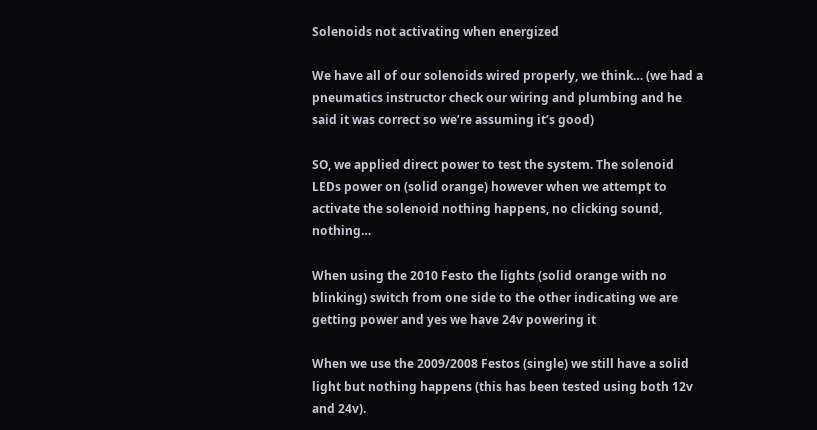Solenoids not activating when energized

We have all of our solenoids wired properly, we think… (we had a pneumatics instructor check our wiring and plumbing and he said it was correct so we’re assuming it’s good)

SO, we applied direct power to test the system. The solenoid LEDs power on (solid orange) however when we attempt to activate the solenoid nothing happens, no clicking sound, nothing…

When using the 2010 Festo the lights (solid orange with no blinking) switch from one side to the other indicating we are getting power and yes we have 24v powering it

When we use the 2009/2008 Festos (single) we still have a solid light but nothing happens (this has been tested using both 12v and 24v).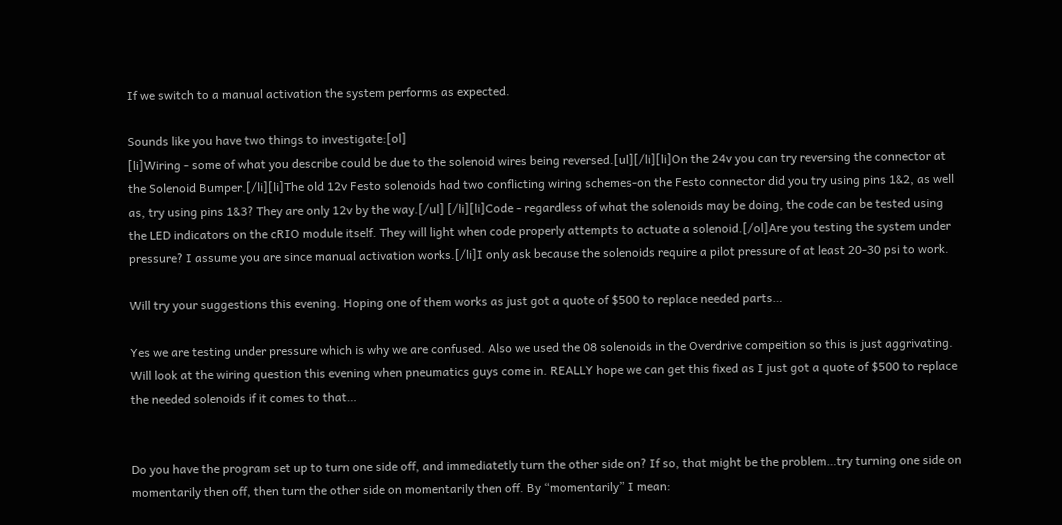If we switch to a manual activation the system performs as expected.

Sounds like you have two things to investigate:[ol]
[li]Wiring - some of what you describe could be due to the solenoid wires being reversed.[ul][/li][li]On the 24v you can try reversing the connector at the Solenoid Bumper.[/li][li]The old 12v Festo solenoids had two conflicting wiring schemes-on the Festo connector did you try using pins 1&2, as well as, try using pins 1&3? They are only 12v by the way.[/ul] [/li][li]Code - regardless of what the solenoids may be doing, the code can be tested using the LED indicators on the cRIO module itself. They will light when code properly attempts to actuate a solenoid.[/ol]Are you testing the system under pressure? I assume you are since manual activation works.[/li]I only ask because the solenoids require a pilot pressure of at least 20-30 psi to work.

Will try your suggestions this evening. Hoping one of them works as just got a quote of $500 to replace needed parts…

Yes we are testing under pressure which is why we are confused. Also we used the 08 solenoids in the Overdrive compeition so this is just aggrivating. Will look at the wiring question this evening when pneumatics guys come in. REALLY hope we can get this fixed as I just got a quote of $500 to replace the needed solenoids if it comes to that…


Do you have the program set up to turn one side off, and immediatetly turn the other side on? If so, that might be the problem…try turning one side on momentarily then off, then turn the other side on momentarily then off. By “momentarily” I mean: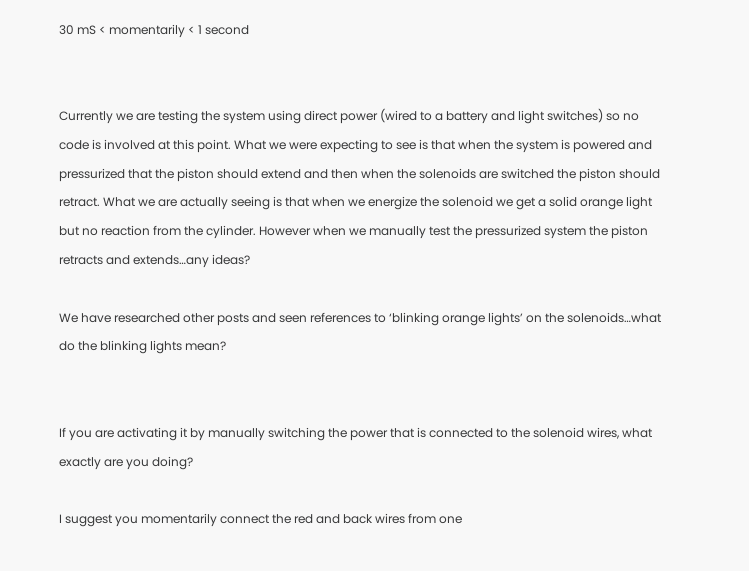30 mS < momentarily < 1 second


Currently we are testing the system using direct power (wired to a battery and light switches) so no code is involved at this point. What we were expecting to see is that when the system is powered and pressurized that the piston should extend and then when the solenoids are switched the piston should retract. What we are actually seeing is that when we energize the solenoid we get a solid orange light but no reaction from the cylinder. However when we manually test the pressurized system the piston retracts and extends…any ideas?

We have researched other posts and seen references to ‘blinking orange lights’ on the solenoids…what do the blinking lights mean?


If you are activating it by manually switching the power that is connected to the solenoid wires, what exactly are you doing?

I suggest you momentarily connect the red and back wires from one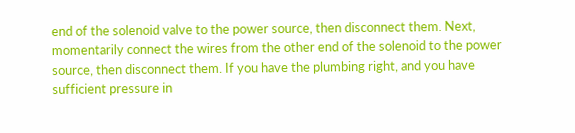end of the solenoid valve to the power source, then disconnect them. Next, momentarily connect the wires from the other end of the solenoid to the power source, then disconnect them. If you have the plumbing right, and you have sufficient pressure in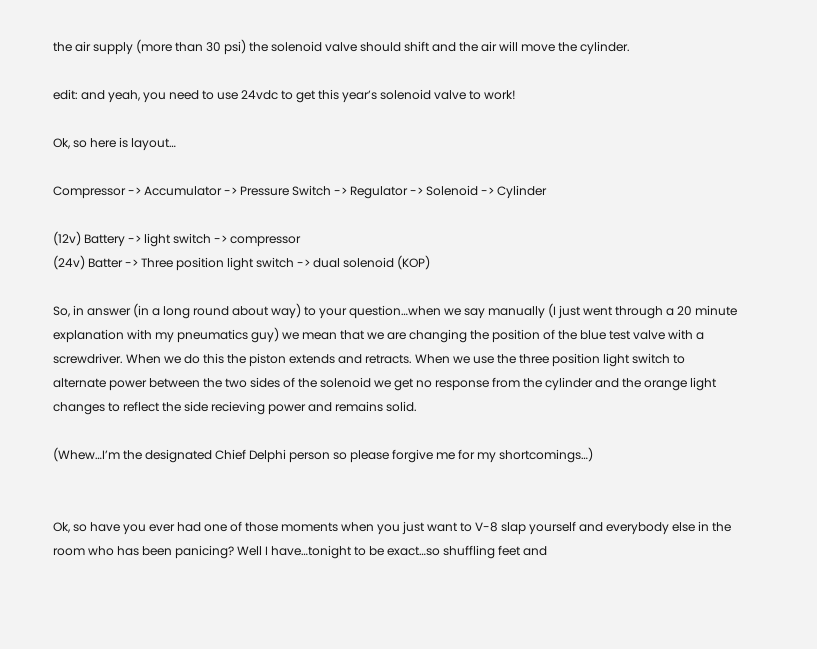the air supply (more than 30 psi) the solenoid valve should shift and the air will move the cylinder.

edit: and yeah, you need to use 24vdc to get this year’s solenoid valve to work!

Ok, so here is layout…

Compressor -> Accumulator -> Pressure Switch -> Regulator -> Solenoid -> Cylinder

(12v) Battery -> light switch -> compressor
(24v) Batter -> Three position light switch -> dual solenoid (KOP)

So, in answer (in a long round about way) to your question…when we say manually (I just went through a 20 minute explanation with my pneumatics guy) we mean that we are changing the position of the blue test valve with a screwdriver. When we do this the piston extends and retracts. When we use the three position light switch to alternate power between the two sides of the solenoid we get no response from the cylinder and the orange light changes to reflect the side recieving power and remains solid.

(Whew…I’m the designated Chief Delphi person so please forgive me for my shortcomings…)


Ok, so have you ever had one of those moments when you just want to V-8 slap yourself and everybody else in the room who has been panicing? Well I have…tonight to be exact…so shuffling feet and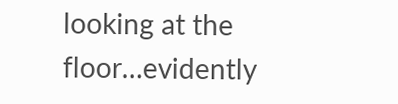looking at the floor…evidently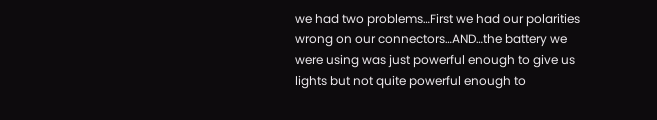we had two problems…First we had our polarities wrong on our connectors…AND…the battery we were using was just powerful enough to give us lights but not quite powerful enough to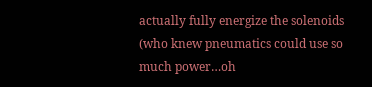actually fully energize the solenoids (who knew pneumatics could use so much power…oh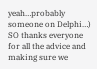yeah…probably someone on Delphi…) SO thanks everyone for all the advice and making sure we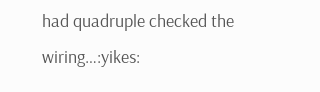had quadruple checked the wiring…:yikes: